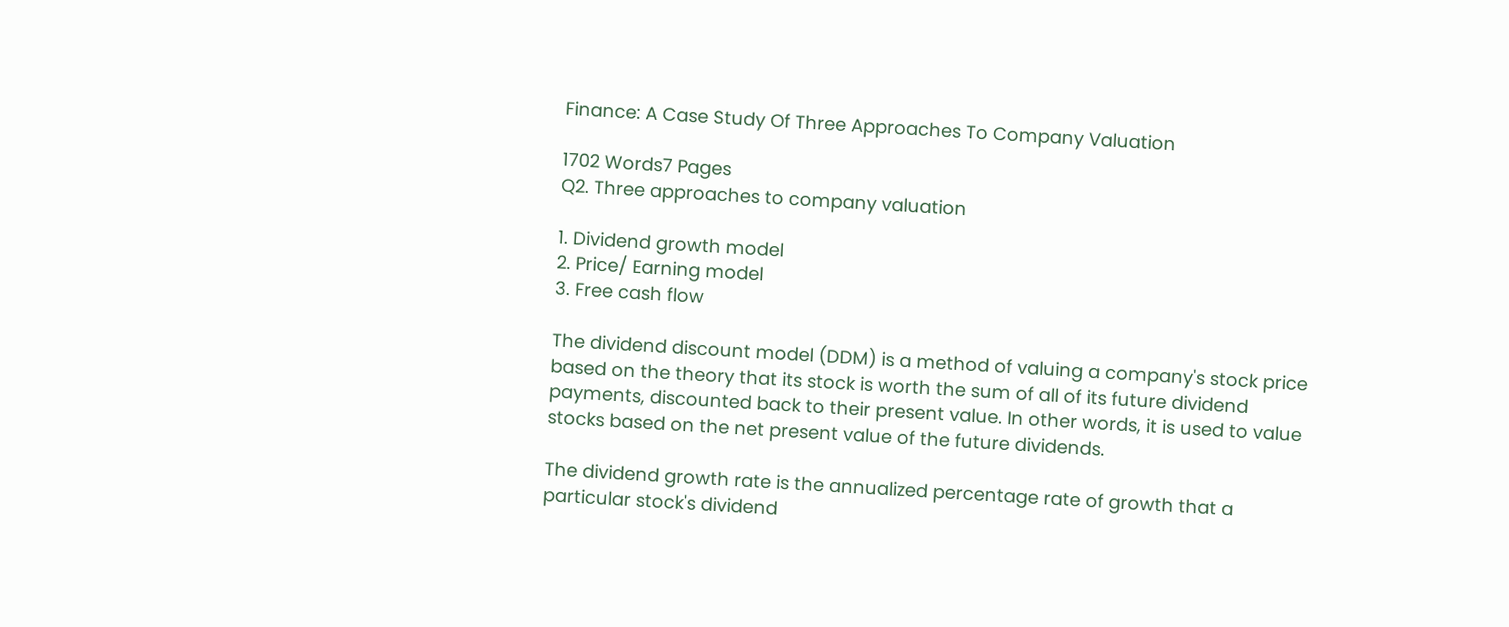Finance: A Case Study Of Three Approaches To Company Valuation

1702 Words7 Pages
Q2. Three approaches to company valuation

1. Dividend growth model
2. Price/ Earning model
3. Free cash flow

The dividend discount model (DDM) is a method of valuing a company's stock price based on the theory that its stock is worth the sum of all of its future dividend payments, discounted back to their present value. In other words, it is used to value stocks based on the net present value of the future dividends.

The dividend growth rate is the annualized percentage rate of growth that a particular stock's dividend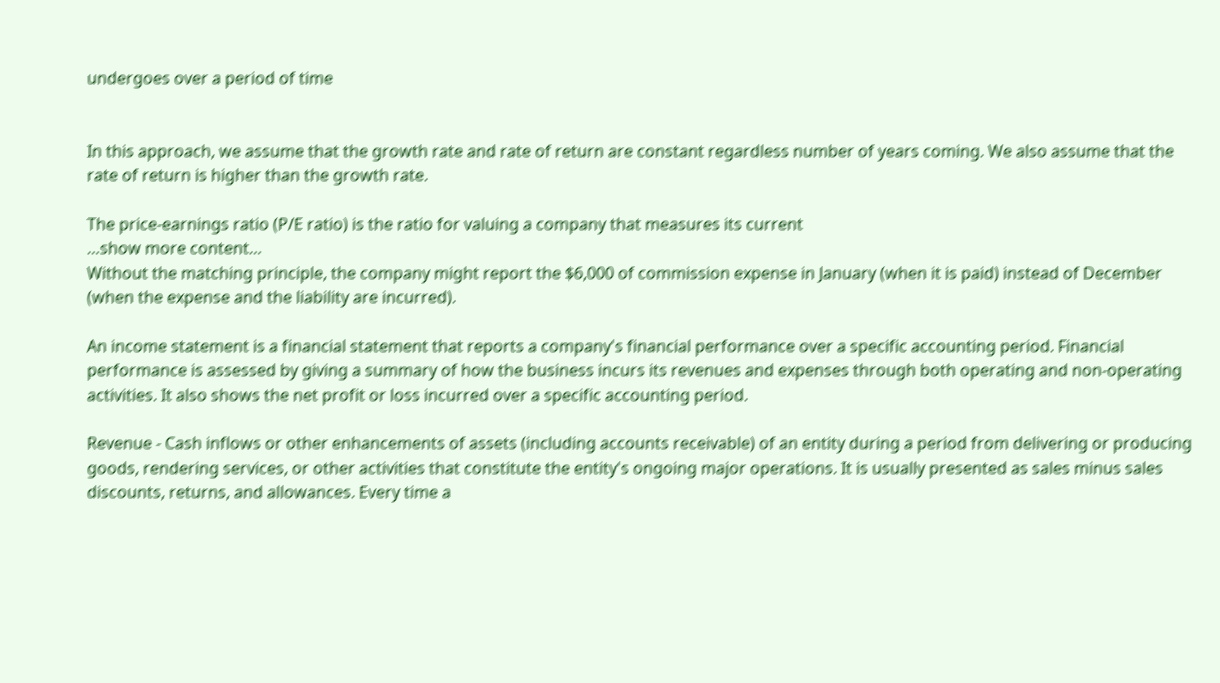undergoes over a period of time


In this approach, we assume that the growth rate and rate of return are constant regardless number of years coming. We also assume that the rate of return is higher than the growth rate.

The price-earnings ratio (P/E ratio) is the ratio for valuing a company that measures its current
…show more content…
Without the matching principle, the company might report the $6,000 of commission expense in January (when it is paid) instead of December (when the expense and the liability are incurred).

An income statement is a financial statement that reports a company's financial performance over a specific accounting period. Financial performance is assessed by giving a summary of how the business incurs its revenues and expenses through both operating and non-operating activities. It also shows the net profit or loss incurred over a specific accounting period.

Revenue - Cash inflows or other enhancements of assets (including accounts receivable) of an entity during a period from delivering or producing goods, rendering services, or other activities that constitute the entity's ongoing major operations. It is usually presented as sales minus sales discounts, returns, and allowances. Every time a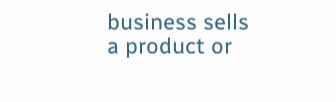business sells a product or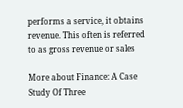performs a service, it obtains revenue. This often is referred to as gross revenue or sales

More about Finance: A Case Study Of Three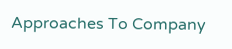Approaches To Company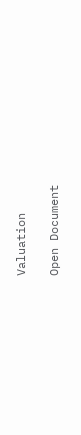Valuation

Open Document